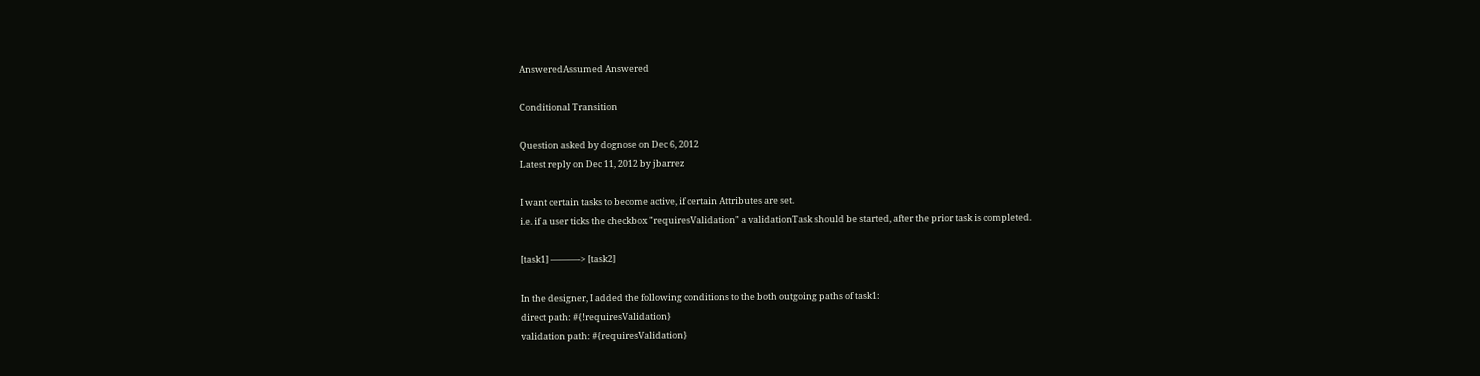AnsweredAssumed Answered

Conditional Transition

Question asked by dognose on Dec 6, 2012
Latest reply on Dec 11, 2012 by jbarrez

I want certain tasks to become active, if certain Attributes are set.
i.e. if a user ticks the checkbox "requiresValidation" a validationTask should be started, after the prior task is completed.

[task1] ———-> [task2]

In the designer, I added the following conditions to the both outgoing paths of task1:
direct path: #{!requiresValidation}
validation path: #{requiresValidation}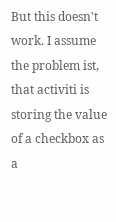But this doesn't work. I assume the problem ist, that activiti is storing the value of a checkbox as a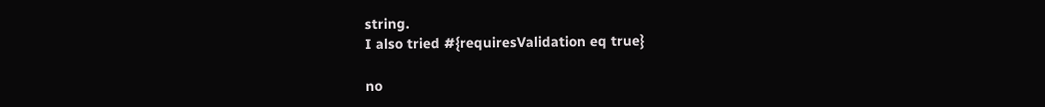string.
I also tried #{requiresValidation eq true}

no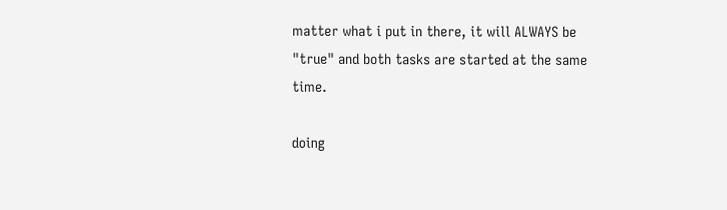matter what i put in there, it will ALWAYS be "true" and both tasks are started at the same time.

doing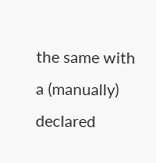the same with a (manually) declared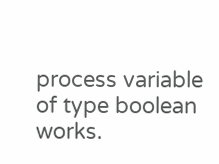process variable of type boolean works.